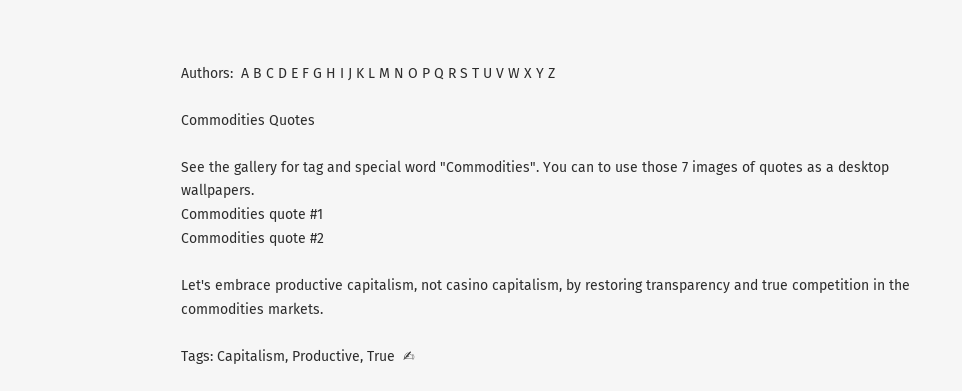Authors:  A B C D E F G H I J K L M N O P Q R S T U V W X Y Z

Commodities Quotes

See the gallery for tag and special word "Commodities". You can to use those 7 images of quotes as a desktop wallpapers.
Commodities quote #1
Commodities quote #2

Let's embrace productive capitalism, not casino capitalism, by restoring transparency and true competition in the commodities markets.

Tags: Capitalism, Productive, True  ✍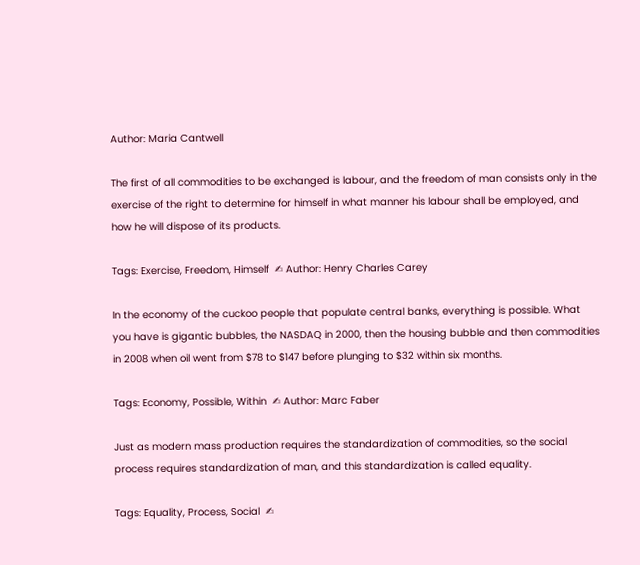Author: Maria Cantwell

The first of all commodities to be exchanged is labour, and the freedom of man consists only in the exercise of the right to determine for himself in what manner his labour shall be employed, and how he will dispose of its products.

Tags: Exercise, Freedom, Himself  ✍ Author: Henry Charles Carey

In the economy of the cuckoo people that populate central banks, everything is possible. What you have is gigantic bubbles, the NASDAQ in 2000, then the housing bubble and then commodities in 2008 when oil went from $78 to $147 before plunging to $32 within six months.

Tags: Economy, Possible, Within  ✍ Author: Marc Faber

Just as modern mass production requires the standardization of commodities, so the social process requires standardization of man, and this standardization is called equality.

Tags: Equality, Process, Social  ✍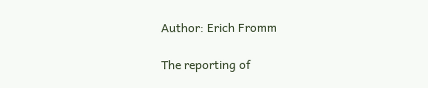Author: Erich Fromm

The reporting of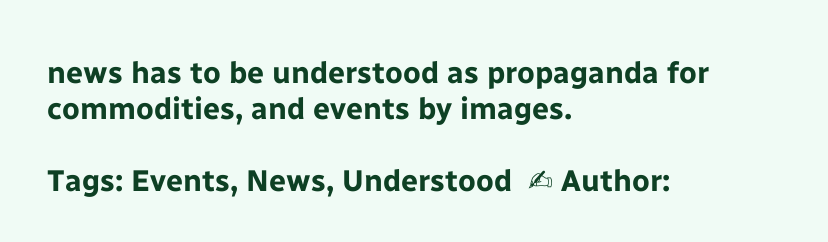news has to be understood as propaganda for commodities, and events by images.

Tags: Events, News, Understood  ✍ Author: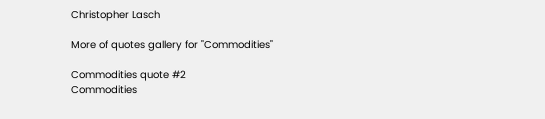Christopher Lasch

More of quotes gallery for "Commodities"

Commodities quote #2
Commodities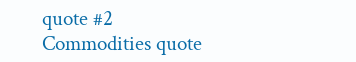quote #2
Commodities quote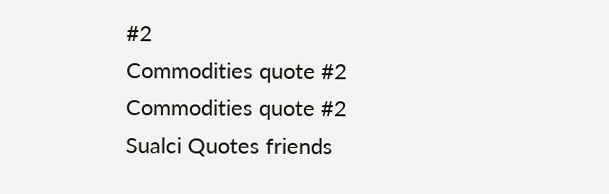#2
Commodities quote #2
Commodities quote #2
Sualci Quotes friends